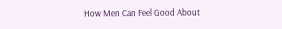How Men Can Feel Good About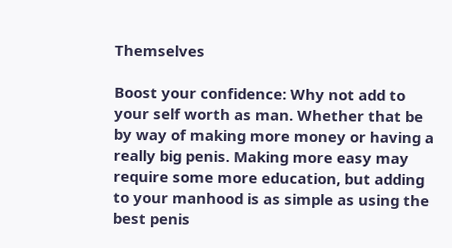Themselves

Boost your confidence: Why not add to your self worth as man. Whether that be by way of making more money or having a really big penis. Making more easy may require some more education, but adding to your manhood is as simple as using the best penis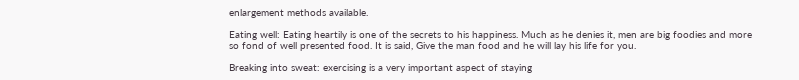enlargement methods available.

Eating well: Eating heartily is one of the secrets to his happiness. Much as he denies it, men are big foodies and more so fond of well presented food. It is said, Give the man food and he will lay his life for you.

Breaking into sweat: exercising is a very important aspect of staying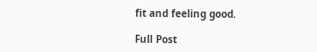fit and feeling good.

Full Post